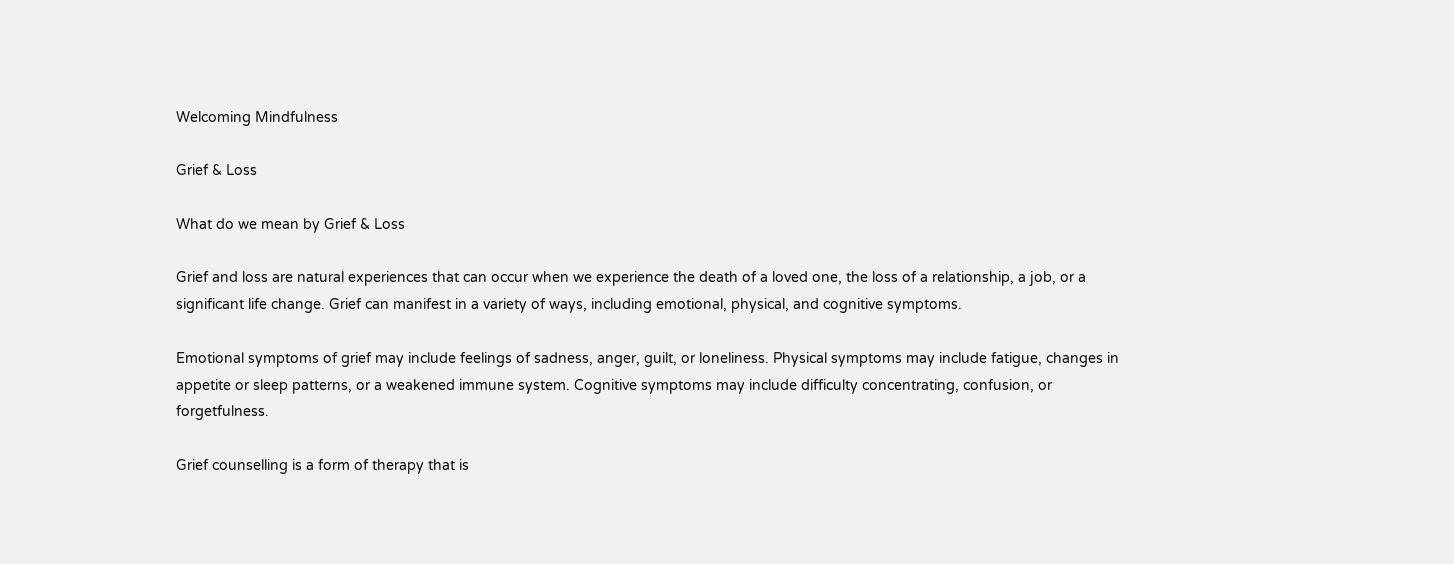Welcoming Mindfulness

Grief & Loss

What do we mean by Grief & Loss

Grief and loss are natural experiences that can occur when we experience the death of a loved one, the loss of a relationship, a job, or a significant life change. Grief can manifest in a variety of ways, including emotional, physical, and cognitive symptoms.

Emotional symptoms of grief may include feelings of sadness, anger, guilt, or loneliness. Physical symptoms may include fatigue, changes in appetite or sleep patterns, or a weakened immune system. Cognitive symptoms may include difficulty concentrating, confusion, or forgetfulness.

Grief counselling is a form of therapy that is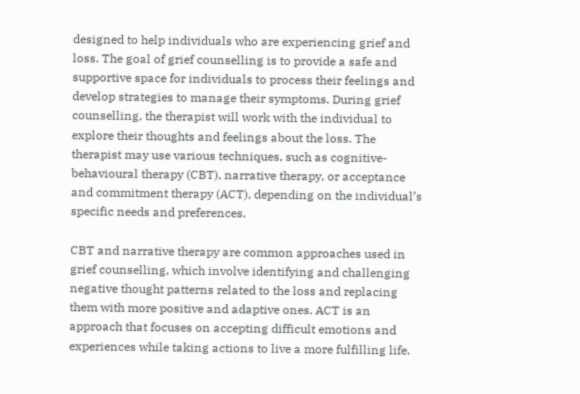designed to help individuals who are experiencing grief and loss. The goal of grief counselling is to provide a safe and supportive space for individuals to process their feelings and develop strategies to manage their symptoms. During grief counselling, the therapist will work with the individual to explore their thoughts and feelings about the loss. The therapist may use various techniques, such as cognitive-behavioural therapy (CBT), narrative therapy, or acceptance and commitment therapy (ACT), depending on the individual’s specific needs and preferences.

CBT and narrative therapy are common approaches used in grief counselling, which involve identifying and challenging negative thought patterns related to the loss and replacing them with more positive and adaptive ones. ACT is an approach that focuses on accepting difficult emotions and experiences while taking actions to live a more fulfilling life.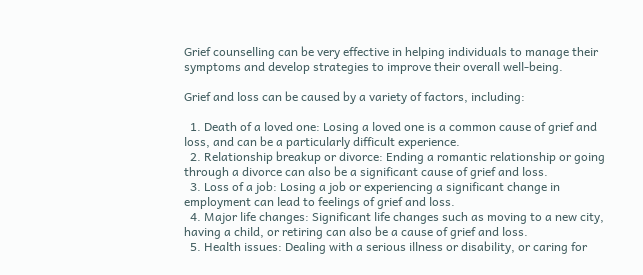Grief counselling can be very effective in helping individuals to manage their symptoms and develop strategies to improve their overall well-being.

Grief and loss can be caused by a variety of factors, including:

  1. Death of a loved one: Losing a loved one is a common cause of grief and loss, and can be a particularly difficult experience.
  2. Relationship breakup or divorce: Ending a romantic relationship or going through a divorce can also be a significant cause of grief and loss.
  3. Loss of a job: Losing a job or experiencing a significant change in employment can lead to feelings of grief and loss.
  4. Major life changes: Significant life changes such as moving to a new city, having a child, or retiring can also be a cause of grief and loss.
  5. Health issues: Dealing with a serious illness or disability, or caring for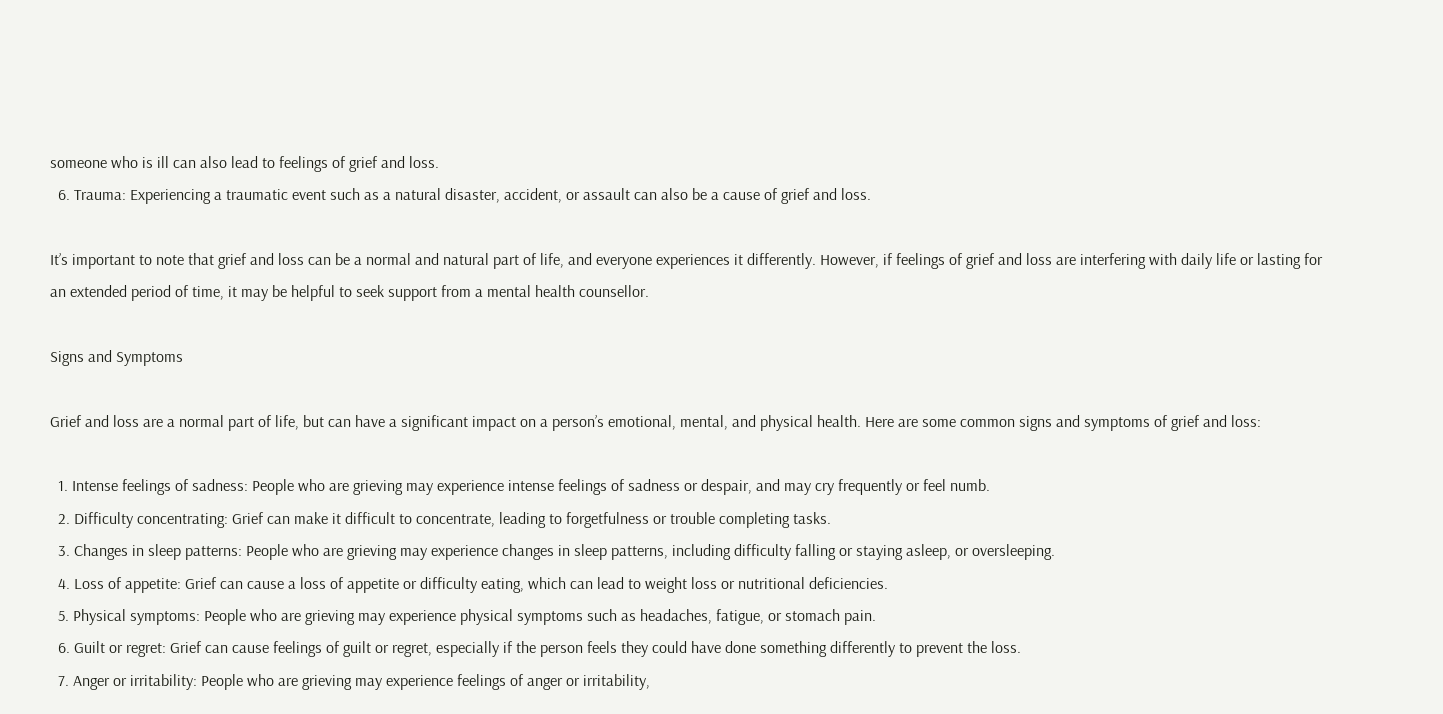someone who is ill can also lead to feelings of grief and loss.
  6. Trauma: Experiencing a traumatic event such as a natural disaster, accident, or assault can also be a cause of grief and loss.

It’s important to note that grief and loss can be a normal and natural part of life, and everyone experiences it differently. However, if feelings of grief and loss are interfering with daily life or lasting for an extended period of time, it may be helpful to seek support from a mental health counsellor.

Signs and Symptoms

Grief and loss are a normal part of life, but can have a significant impact on a person’s emotional, mental, and physical health. Here are some common signs and symptoms of grief and loss:

  1. Intense feelings of sadness: People who are grieving may experience intense feelings of sadness or despair, and may cry frequently or feel numb.
  2. Difficulty concentrating: Grief can make it difficult to concentrate, leading to forgetfulness or trouble completing tasks.
  3. Changes in sleep patterns: People who are grieving may experience changes in sleep patterns, including difficulty falling or staying asleep, or oversleeping.
  4. Loss of appetite: Grief can cause a loss of appetite or difficulty eating, which can lead to weight loss or nutritional deficiencies.
  5. Physical symptoms: People who are grieving may experience physical symptoms such as headaches, fatigue, or stomach pain.
  6. Guilt or regret: Grief can cause feelings of guilt or regret, especially if the person feels they could have done something differently to prevent the loss.
  7. Anger or irritability: People who are grieving may experience feelings of anger or irritability,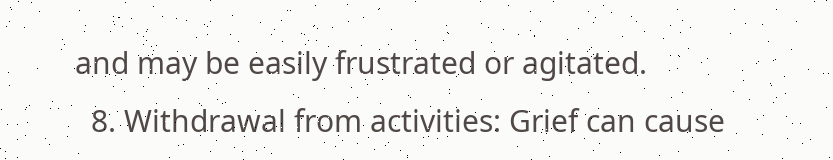and may be easily frustrated or agitated.
  8. Withdrawal from activities: Grief can cause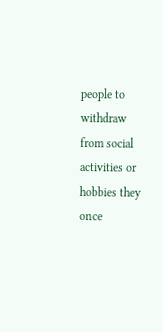people to withdraw from social activities or hobbies they once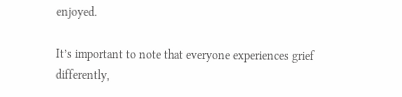enjoyed.

It’s important to note that everyone experiences grief differently,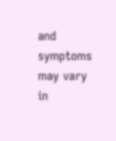and symptoms may vary in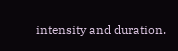intensity and duration.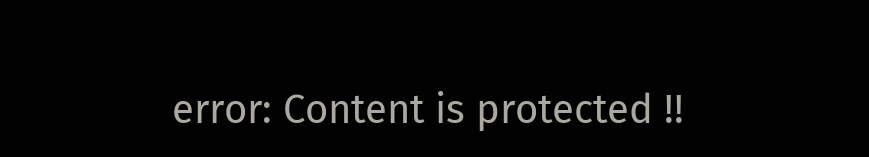error: Content is protected !!